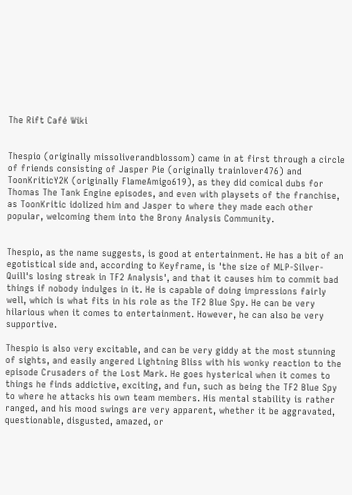The Rift Café Wiki


Thespio (originally missoliverandblossom) came in at first through a circle of friends consisting of Jasper Pie (originally trainlover476) and ToonKriticY2K (originally FlameAmigo619), as they did comical dubs for Thomas The Tank Engine episodes, and even with playsets of the franchise, as ToonKritic idolized him and Jasper to where they made each other popular, welcoming them into the Brony Analysis Community.


Thespio, as the name suggests, is good at entertainment. He has a bit of an egotistical side and, according to Keyframe, is 'the size of MLP-Silver-Quill's losing streak in TF2 Analysis', and that it causes him to commit bad things if nobody indulges in it. He is capable of doing impressions fairly well, which is what fits in his role as the TF2 Blue Spy. He can be very hilarious when it comes to entertainment. However, he can also be very supportive.

Thespio is also very excitable, and can be very giddy at the most stunning of sights, and easily angered Lightning Bliss with his wonky reaction to the episode Crusaders of the Lost Mark. He goes hysterical when it comes to things he finds addictive, exciting, and fun, such as being the TF2 Blue Spy to where he attacks his own team members. His mental stability is rather ranged, and his mood swings are very apparent, whether it be aggravated, questionable, disgusted, amazed, or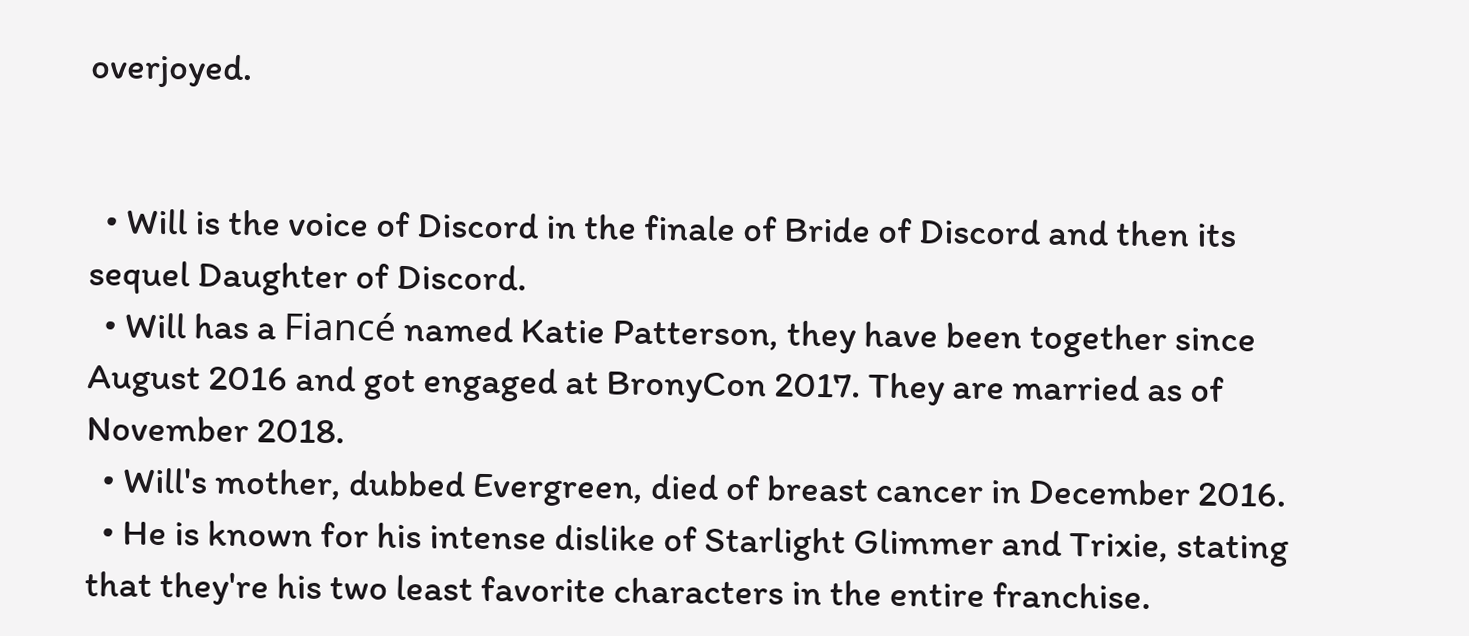overjoyed.


  • Will is the voice of Discord in the finale of Bride of Discord and then its sequel Daughter of Discord.
  • Will has a Fiancé named Katie Patterson, they have been together since August 2016 and got engaged at BronyCon 2017. They are married as of November 2018.
  • Will's mother, dubbed Evergreen, died of breast cancer in December 2016.
  • He is known for his intense dislike of Starlight Glimmer and Trixie, stating that they're his two least favorite characters in the entire franchise.